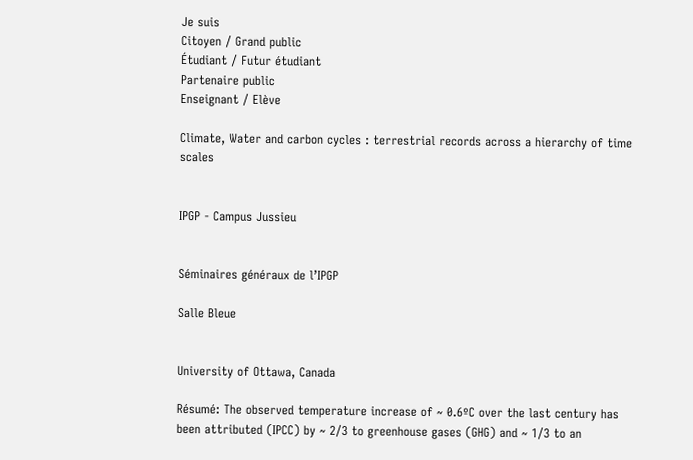Je suis
Citoyen / Grand public
Étudiant / Futur étudiant
Partenaire public
Enseignant / Elève

Climate, Water and carbon cycles : terrestrial records across a hierarchy of time scales


IPGP - Campus Jussieu


Séminaires généraux de l’IPGP

Salle Bleue


University of Ottawa, Canada

Résumé: The observed temperature increase of ~ 0.6ºC over the last century has been attributed (IPCC) by ~ 2/3 to greenhouse gases (GHG) and ~ 1/3 to an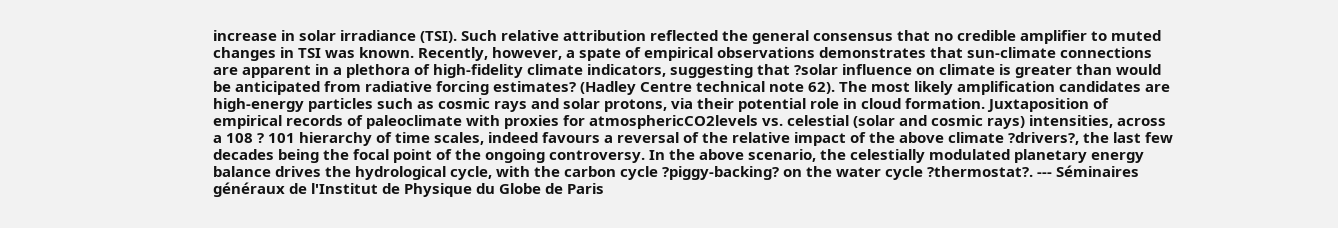increase in solar irradiance (TSI). Such relative attribution reflected the general consensus that no credible amplifier to muted changes in TSI was known. Recently, however, a spate of empirical observations demonstrates that sun-climate connections are apparent in a plethora of high-fidelity climate indicators, suggesting that ?solar influence on climate is greater than would be anticipated from radiative forcing estimates? (Hadley Centre technical note 62). The most likely amplification candidates are high-energy particles such as cosmic rays and solar protons, via their potential role in cloud formation. Juxtaposition of empirical records of paleoclimate with proxies for atmosphericCO2levels vs. celestial (solar and cosmic rays) intensities, across a 108 ? 101 hierarchy of time scales, indeed favours a reversal of the relative impact of the above climate ?drivers?, the last few decades being the focal point of the ongoing controversy. In the above scenario, the celestially modulated planetary energy balance drives the hydrological cycle, with the carbon cycle ?piggy-backing? on the water cycle ?thermostat?. --- Séminaires généraux de l'Institut de Physique du Globe de Paris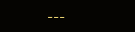---